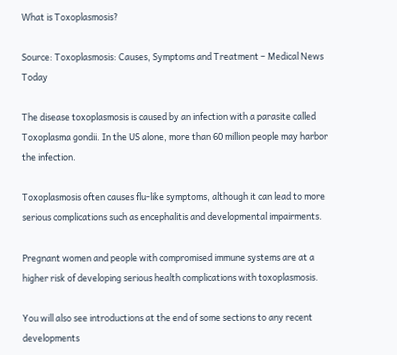What is Toxoplasmosis?

Source: Toxoplasmosis: Causes, Symptoms and Treatment – Medical News Today

The disease toxoplasmosis is caused by an infection with a parasite called Toxoplasma gondii. In the US alone, more than 60 million people may harbor the infection.

Toxoplasmosis often causes flu-like symptoms, although it can lead to more serious complications such as encephalitis and developmental impairments.

Pregnant women and people with compromised immune systems are at a higher risk of developing serious health complications with toxoplasmosis.

You will also see introductions at the end of some sections to any recent developments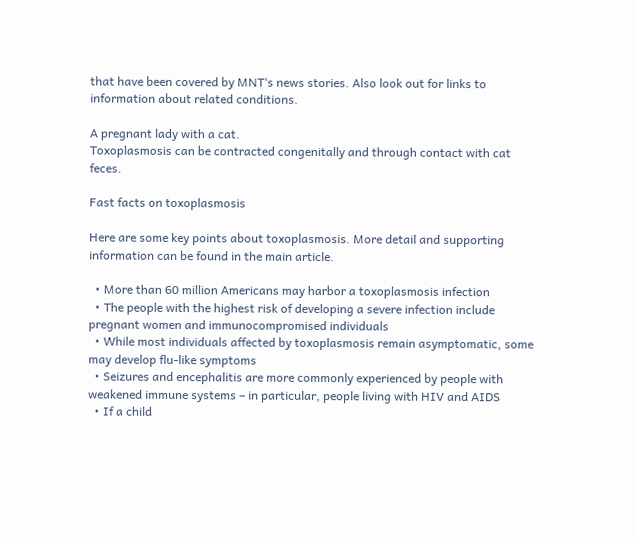that have been covered by MNT‘s news stories. Also look out for links to information about related conditions.

A pregnant lady with a cat.
Toxoplasmosis can be contracted congenitally and through contact with cat feces.

Fast facts on toxoplasmosis

Here are some key points about toxoplasmosis. More detail and supporting information can be found in the main article.

  • More than 60 million Americans may harbor a toxoplasmosis infection
  • The people with the highest risk of developing a severe infection include pregnant women and immunocompromised individuals
  • While most individuals affected by toxoplasmosis remain asymptomatic, some may develop flu-like symptoms
  • Seizures and encephalitis are more commonly experienced by people with weakened immune systems – in particular, people living with HIV and AIDS
  • If a child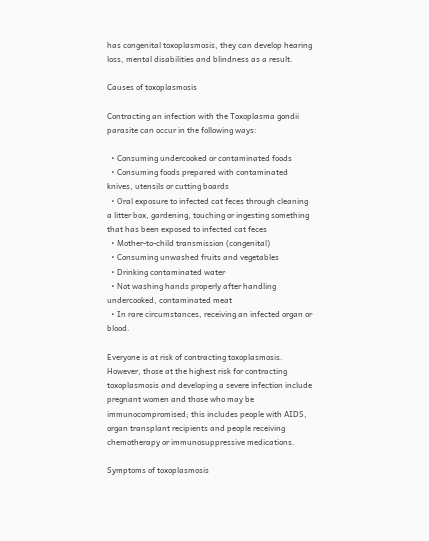has congenital toxoplasmosis, they can develop hearing loss, mental disabilities and blindness as a result.

Causes of toxoplasmosis

Contracting an infection with the Toxoplasma gondii parasite can occur in the following ways:

  • Consuming undercooked or contaminated foods
  • Consuming foods prepared with contaminated knives, utensils or cutting boards
  • Oral exposure to infected cat feces through cleaning a litter box, gardening, touching or ingesting something that has been exposed to infected cat feces
  • Mother-to-child transmission (congenital)
  • Consuming unwashed fruits and vegetables
  • Drinking contaminated water
  • Not washing hands properly after handling undercooked, contaminated meat
  • In rare circumstances, receiving an infected organ or blood.

Everyone is at risk of contracting toxoplasmosis. However, those at the highest risk for contracting toxoplasmosis and developing a severe infection include pregnant women and those who may be immunocompromised; this includes people with AIDS, organ transplant recipients and people receiving chemotherapy or immunosuppressive medications.

Symptoms of toxoplasmosis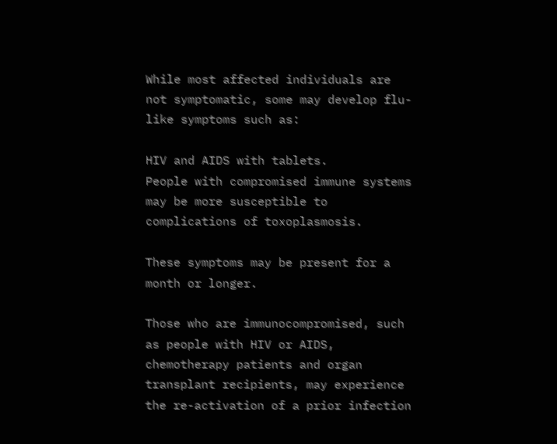While most affected individuals are not symptomatic, some may develop flu-like symptoms such as:

HIV and AIDS with tablets.
People with compromised immune systems may be more susceptible to complications of toxoplasmosis.

These symptoms may be present for a month or longer.

Those who are immunocompromised, such as people with HIV or AIDS, chemotherapy patients and organ transplant recipients, may experience the re-activation of a prior infection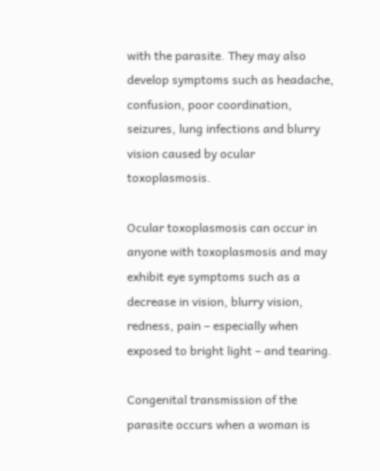with the parasite. They may also develop symptoms such as headache, confusion, poor coordination, seizures, lung infections and blurry vision caused by ocular toxoplasmosis.

Ocular toxoplasmosis can occur in anyone with toxoplasmosis and may exhibit eye symptoms such as a decrease in vision, blurry vision, redness, pain – especially when exposed to bright light – and tearing.

Congenital transmission of the parasite occurs when a woman is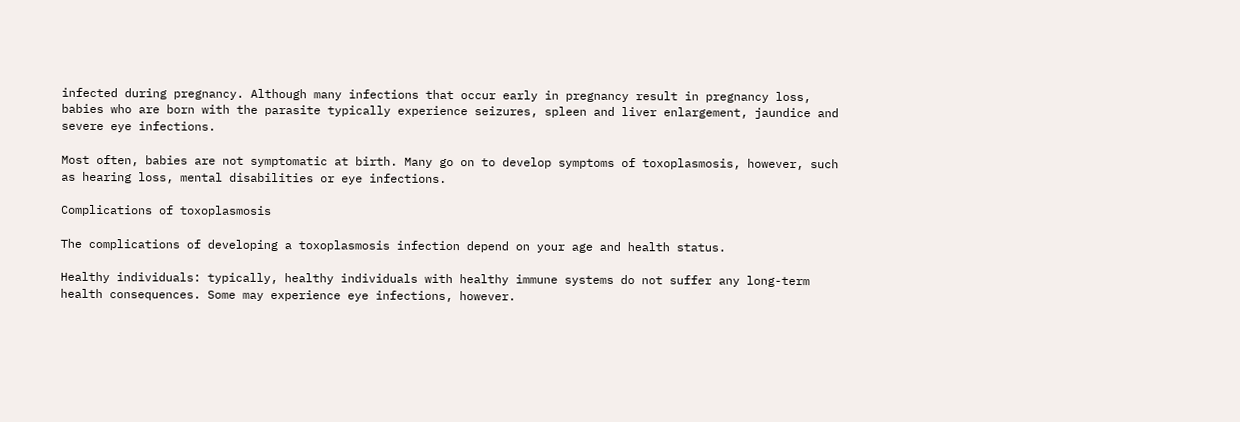infected during pregnancy. Although many infections that occur early in pregnancy result in pregnancy loss, babies who are born with the parasite typically experience seizures, spleen and liver enlargement, jaundice and severe eye infections.

Most often, babies are not symptomatic at birth. Many go on to develop symptoms of toxoplasmosis, however, such as hearing loss, mental disabilities or eye infections.

Complications of toxoplasmosis

The complications of developing a toxoplasmosis infection depend on your age and health status.

Healthy individuals: typically, healthy individuals with healthy immune systems do not suffer any long-term health consequences. Some may experience eye infections, however.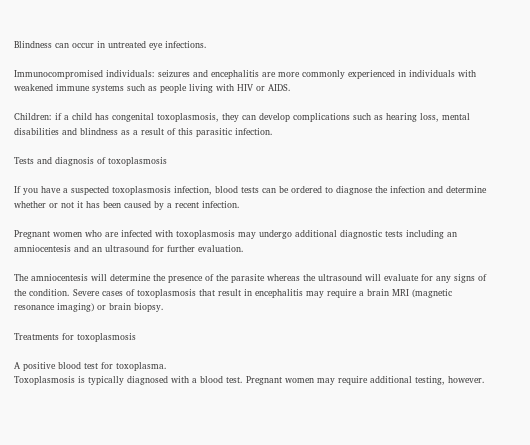Blindness can occur in untreated eye infections.

Immunocompromised individuals: seizures and encephalitis are more commonly experienced in individuals with weakened immune systems such as people living with HIV or AIDS.

Children: if a child has congenital toxoplasmosis, they can develop complications such as hearing loss, mental disabilities and blindness as a result of this parasitic infection.

Tests and diagnosis of toxoplasmosis

If you have a suspected toxoplasmosis infection, blood tests can be ordered to diagnose the infection and determine whether or not it has been caused by a recent infection.

Pregnant women who are infected with toxoplasmosis may undergo additional diagnostic tests including an amniocentesis and an ultrasound for further evaluation.

The amniocentesis will determine the presence of the parasite whereas the ultrasound will evaluate for any signs of the condition. Severe cases of toxoplasmosis that result in encephalitis may require a brain MRI (magnetic resonance imaging) or brain biopsy.

Treatments for toxoplasmosis

A positive blood test for toxoplasma.
Toxoplasmosis is typically diagnosed with a blood test. Pregnant women may require additional testing, however.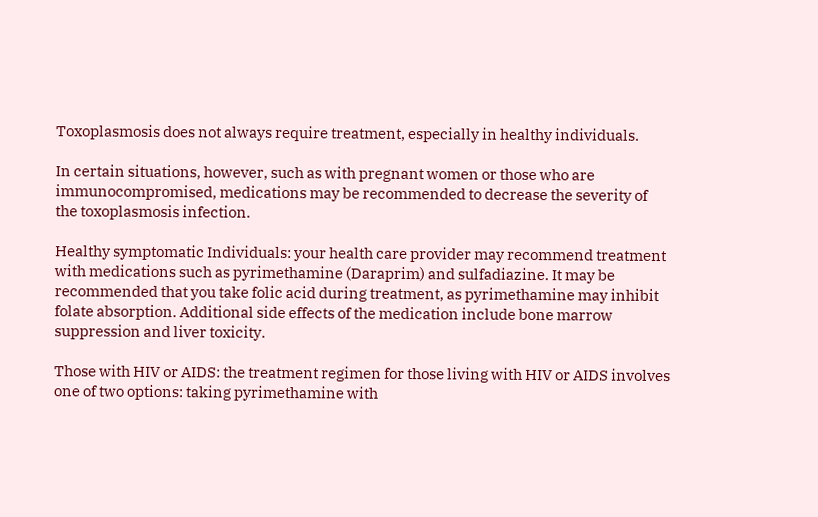Toxoplasmosis does not always require treatment, especially in healthy individuals.

In certain situations, however, such as with pregnant women or those who are immunocompromised, medications may be recommended to decrease the severity of the toxoplasmosis infection.

Healthy symptomatic Individuals: your health care provider may recommend treatment with medications such as pyrimethamine (Daraprim) and sulfadiazine. It may be recommended that you take folic acid during treatment, as pyrimethamine may inhibit folate absorption. Additional side effects of the medication include bone marrow suppression and liver toxicity.

Those with HIV or AIDS: the treatment regimen for those living with HIV or AIDS involves one of two options: taking pyrimethamine with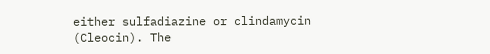either sulfadiazine or clindamycin (Cleocin). The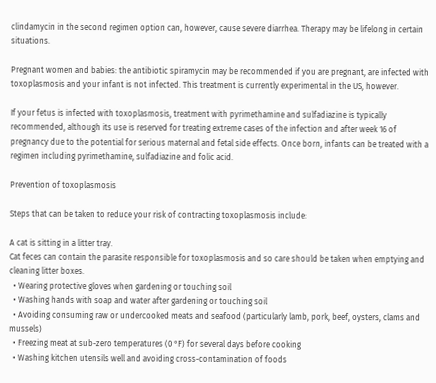clindamycin in the second regimen option can, however, cause severe diarrhea. Therapy may be lifelong in certain situations.

Pregnant women and babies: the antibiotic spiramycin may be recommended if you are pregnant, are infected with toxoplasmosis and your infant is not infected. This treatment is currently experimental in the US, however.

If your fetus is infected with toxoplasmosis, treatment with pyrimethamine and sulfadiazine is typically recommended, although its use is reserved for treating extreme cases of the infection and after week 16 of pregnancy due to the potential for serious maternal and fetal side effects. Once born, infants can be treated with a regimen including pyrimethamine, sulfadiazine and folic acid.

Prevention of toxoplasmosis

Steps that can be taken to reduce your risk of contracting toxoplasmosis include:

A cat is sitting in a litter tray.
Cat feces can contain the parasite responsible for toxoplasmosis and so care should be taken when emptying and cleaning litter boxes.
  • Wearing protective gloves when gardening or touching soil
  • Washing hands with soap and water after gardening or touching soil
  • Avoiding consuming raw or undercooked meats and seafood (particularly lamb, pork, beef, oysters, clams and mussels)
  • Freezing meat at sub-zero temperatures (0 °F) for several days before cooking
  • Washing kitchen utensils well and avoiding cross-contamination of foods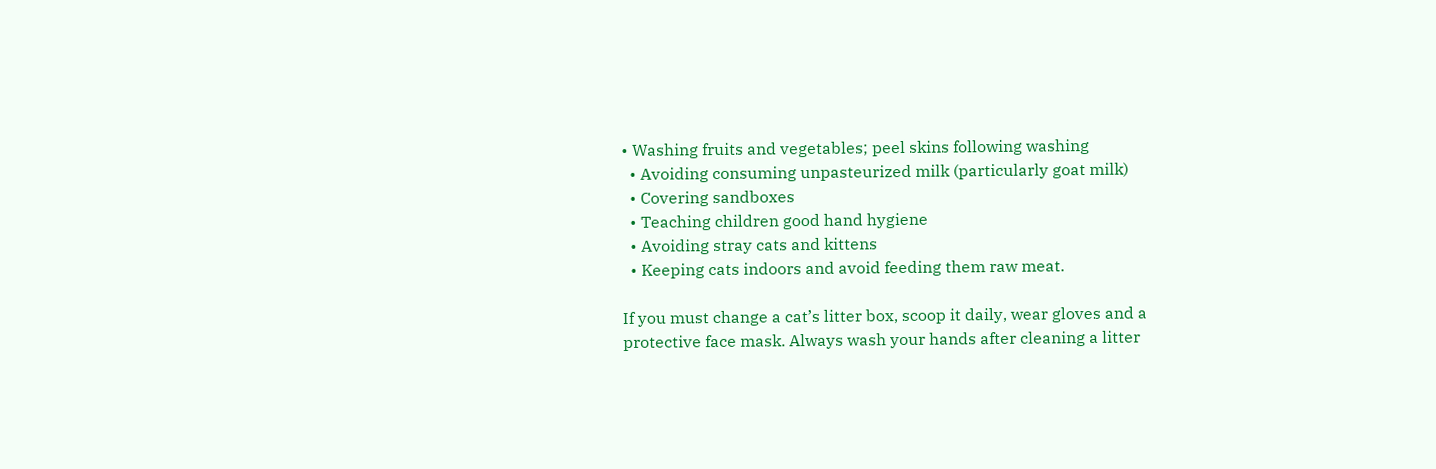• Washing fruits and vegetables; peel skins following washing
  • Avoiding consuming unpasteurized milk (particularly goat milk)
  • Covering sandboxes
  • Teaching children good hand hygiene
  • Avoiding stray cats and kittens
  • Keeping cats indoors and avoid feeding them raw meat.

If you must change a cat’s litter box, scoop it daily, wear gloves and a protective face mask. Always wash your hands after cleaning a litter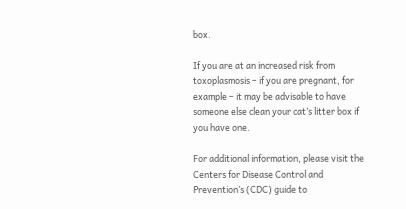box.

If you are at an increased risk from toxoplasmosis – if you are pregnant, for example – it may be advisable to have someone else clean your cat’s litter box if you have one.

For additional information, please visit the Centers for Disease Control and Prevention’s (CDC) guide to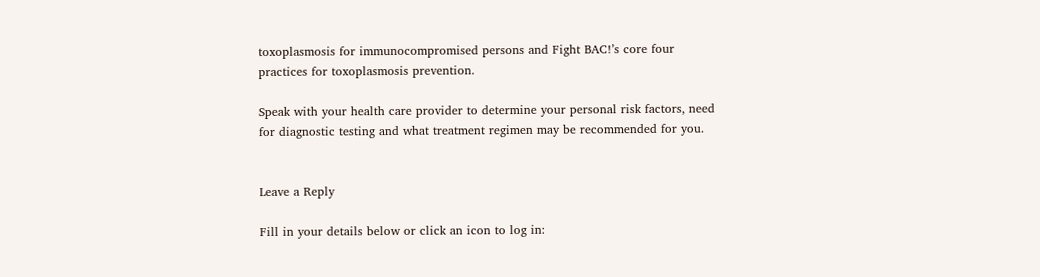toxoplasmosis for immunocompromised persons and Fight BAC!’s core four practices for toxoplasmosis prevention.

Speak with your health care provider to determine your personal risk factors, need for diagnostic testing and what treatment regimen may be recommended for you.


Leave a Reply

Fill in your details below or click an icon to log in: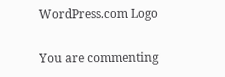WordPress.com Logo

You are commenting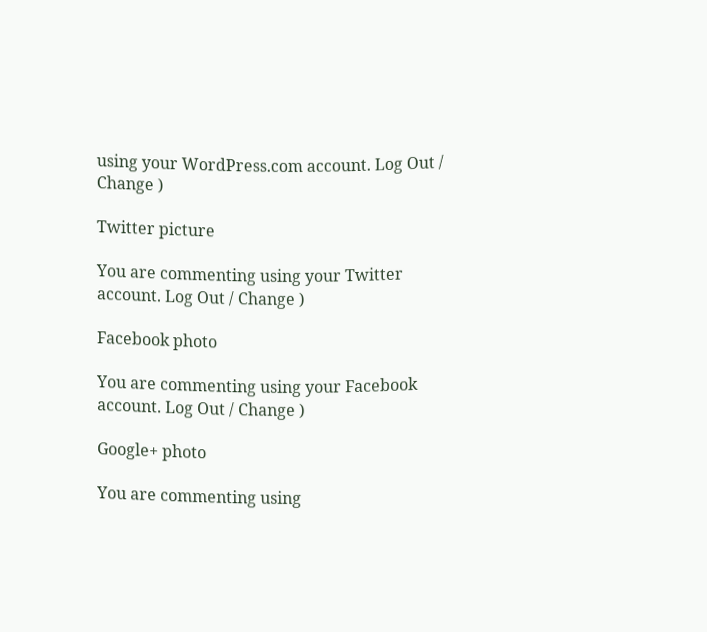using your WordPress.com account. Log Out / Change )

Twitter picture

You are commenting using your Twitter account. Log Out / Change )

Facebook photo

You are commenting using your Facebook account. Log Out / Change )

Google+ photo

You are commenting using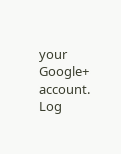your Google+ account. Log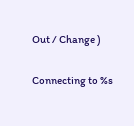Out / Change )

Connecting to %s